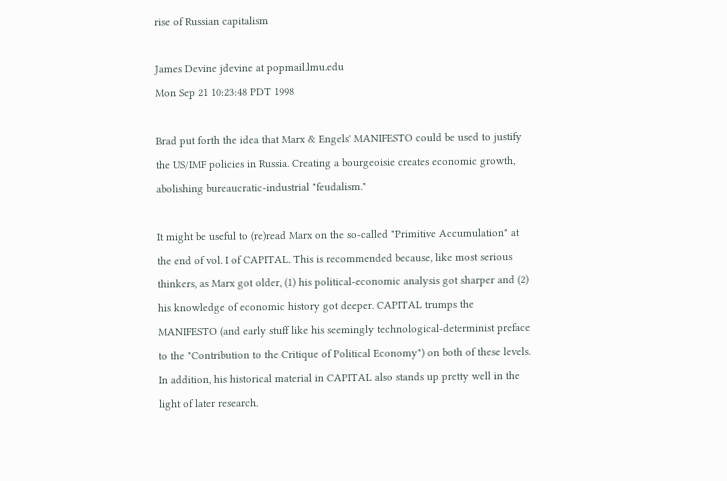rise of Russian capitalism

James Devine jdevine at popmail.lmu.edu
Mon Sep 21 10:23:48 PDT 1998

Brad put forth the idea that Marx & Engels' MANIFESTO could be used to justify the US/IMF policies in Russia. Creating a bourgeoisie creates economic growth, abolishing bureaucratic-industrial "feudalism."

It might be useful to (re)read Marx on the so-called "Primitive Accumulation" at the end of vol. I of CAPITAL. This is recommended because, like most serious thinkers, as Marx got older, (1) his political-economic analysis got sharper and (2) his knowledge of economic history got deeper. CAPITAL trumps the MANIFESTO (and early stuff like his seemingly technological-determinist preface to the "Contribution to the Critique of Political Economy") on both of these levels. In addition, his historical material in CAPITAL also stands up pretty well in the light of later research.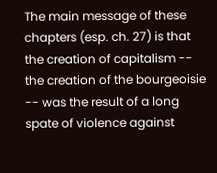The main message of these chapters (esp. ch. 27) is that the creation of capitalism -- the creation of the bourgeoisie -- was the result of a long spate of violence against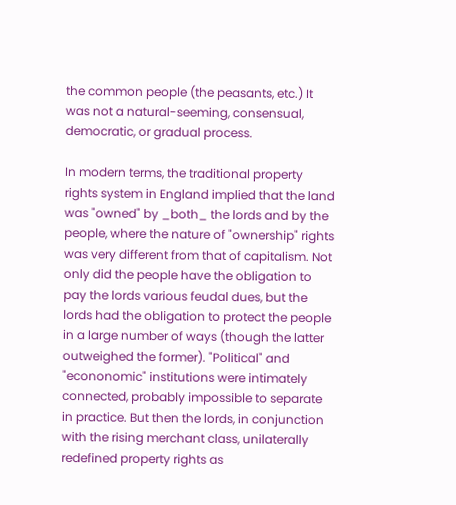the common people (the peasants, etc.) It was not a natural-seeming, consensual, democratic, or gradual process.

In modern terms, the traditional property rights system in England implied that the land was "owned" by _both_ the lords and by the people, where the nature of "ownership" rights was very different from that of capitalism. Not only did the people have the obligation to pay the lords various feudal dues, but the lords had the obligation to protect the people in a large number of ways (though the latter outweighed the former). "Political" and "econonomic" institutions were intimately connected, probably impossible to separate in practice. But then the lords, in conjunction with the rising merchant class, unilaterally redefined property rights as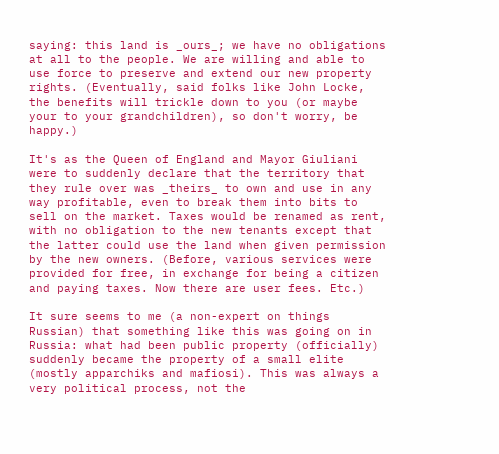saying: this land is _ours_; we have no obligations at all to the people. We are willing and able to use force to preserve and extend our new property rights. (Eventually, said folks like John Locke, the benefits will trickle down to you (or maybe your to your grandchildren), so don't worry, be happy.)

It's as the Queen of England and Mayor Giuliani were to suddenly declare that the territory that they rule over was _theirs_ to own and use in any way profitable, even to break them into bits to sell on the market. Taxes would be renamed as rent, with no obligation to the new tenants except that the latter could use the land when given permission by the new owners. (Before, various services were provided for free, in exchange for being a citizen and paying taxes. Now there are user fees. Etc.)

It sure seems to me (a non-expert on things Russian) that something like this was going on in Russia: what had been public property (officially) suddenly became the property of a small elite (mostly apparchiks and mafiosi). This was always a very political process, not the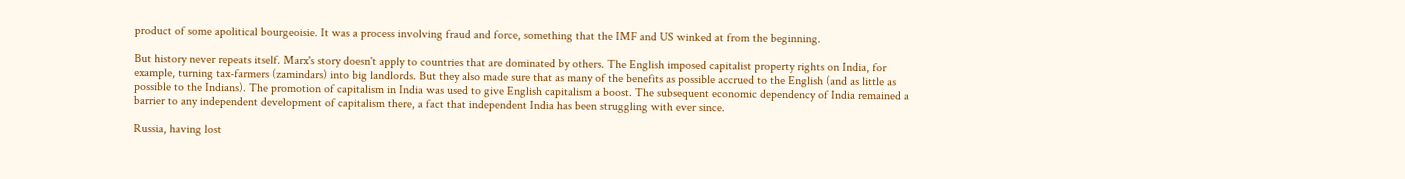product of some apolitical bourgeoisie. It was a process involving fraud and force, something that the IMF and US winked at from the beginning.

But history never repeats itself. Marx's story doesn't apply to countries that are dominated by others. The English imposed capitalist property rights on India, for example, turning tax-farmers (zamindars) into big landlords. But they also made sure that as many of the benefits as possible accrued to the English (and as little as possible to the Indians). The promotion of capitalism in India was used to give English capitalism a boost. The subsequent economic dependency of India remained a barrier to any independent development of capitalism there, a fact that independent India has been struggling with ever since.

Russia, having lost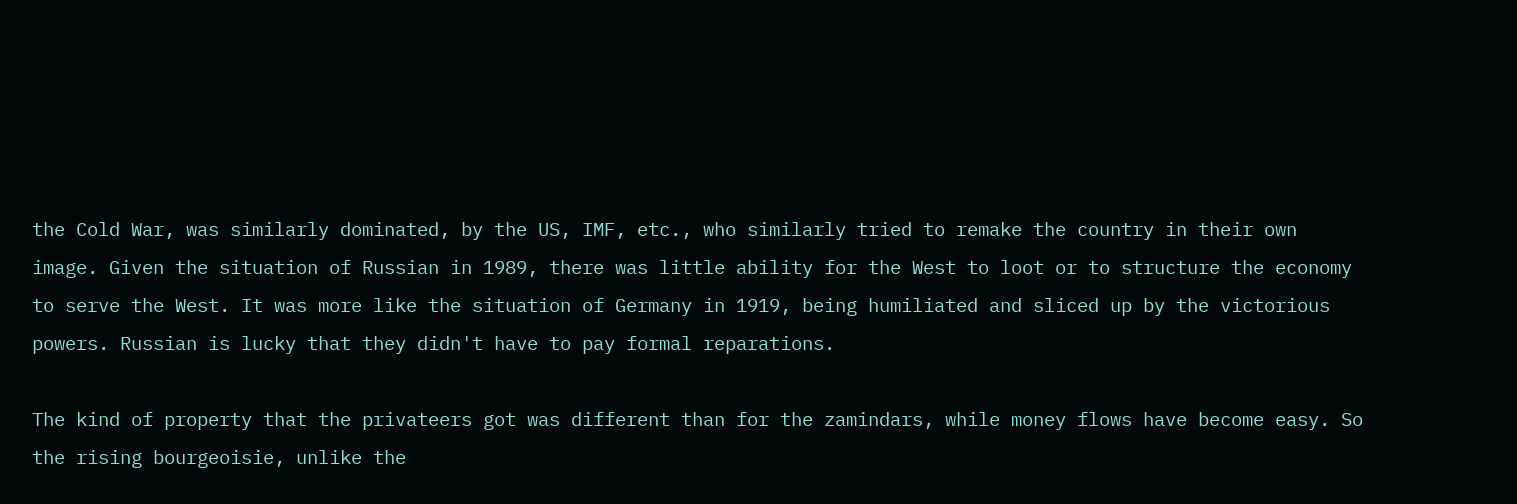the Cold War, was similarly dominated, by the US, IMF, etc., who similarly tried to remake the country in their own image. Given the situation of Russian in 1989, there was little ability for the West to loot or to structure the economy to serve the West. It was more like the situation of Germany in 1919, being humiliated and sliced up by the victorious powers. Russian is lucky that they didn't have to pay formal reparations.

The kind of property that the privateers got was different than for the zamindars, while money flows have become easy. So the rising bourgeoisie, unlike the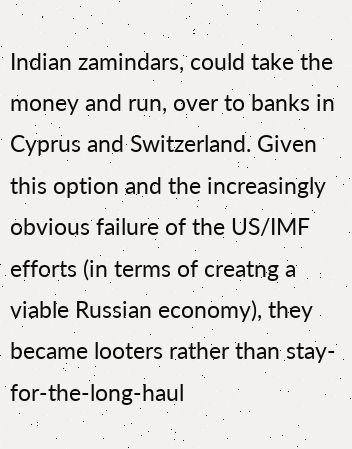Indian zamindars, could take the money and run, over to banks in Cyprus and Switzerland. Given this option and the increasingly obvious failure of the US/IMF efforts (in terms of creatng a viable Russian economy), they became looters rather than stay-for-the-long-haul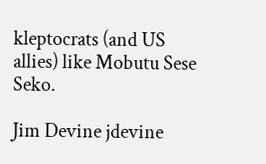kleptocrats (and US allies) like Mobutu Sese Seko.

Jim Devine jdevine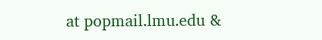at popmail.lmu.edu &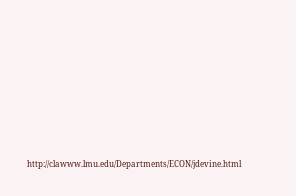http://clawww.lmu.edu/Departments/ECON/jdevine.html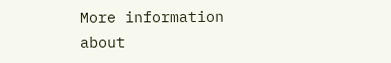More information about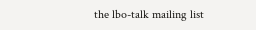the lbo-talk mailing list